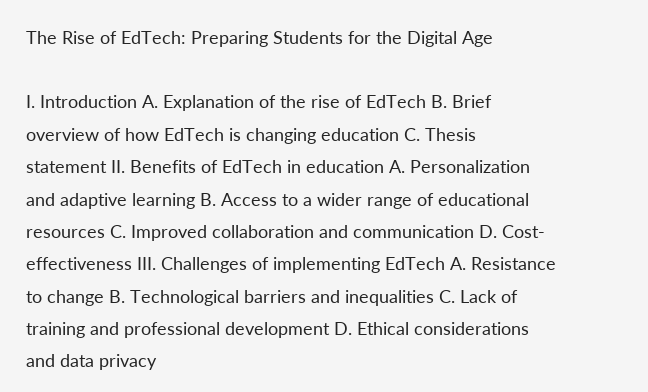The Rise of EdTech: Preparing Students for the Digital Age

I. Introduction A. Explanation of the rise of EdTech B. Brief overview of how EdTech is changing education C. Thesis statement II. Benefits of EdTech in education A. Personalization and adaptive learning B. Access to a wider range of educational resources C. Improved collaboration and communication D. Cost-effectiveness III. Challenges of implementing EdTech A. Resistance to change B. Technological barriers and inequalities C. Lack of training and professional development D. Ethical considerations and data privacy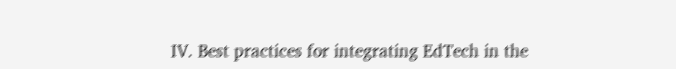IV. Best practices for integrating EdTech in the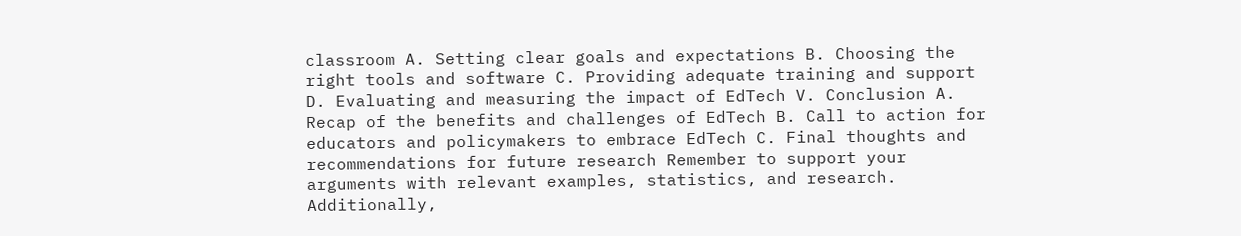classroom A. Setting clear goals and expectations B. Choosing the right tools and software C. Providing adequate training and support D. Evaluating and measuring the impact of EdTech V. Conclusion A. Recap of the benefits and challenges of EdTech B. Call to action for educators and policymakers to embrace EdTech C. Final thoughts and recommendations for future research Remember to support your arguments with relevant examples, statistics, and research. Additionally,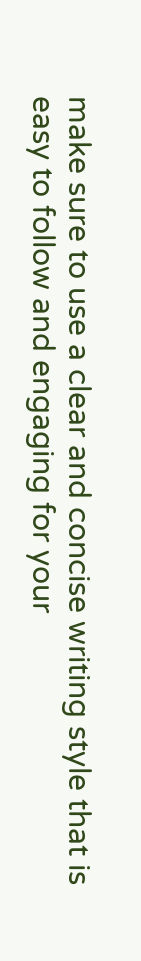make sure to use a clear and concise writing style that is easy to follow and engaging for your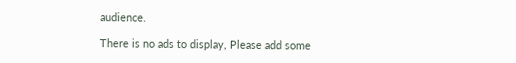audience.

There is no ads to display, Please add some